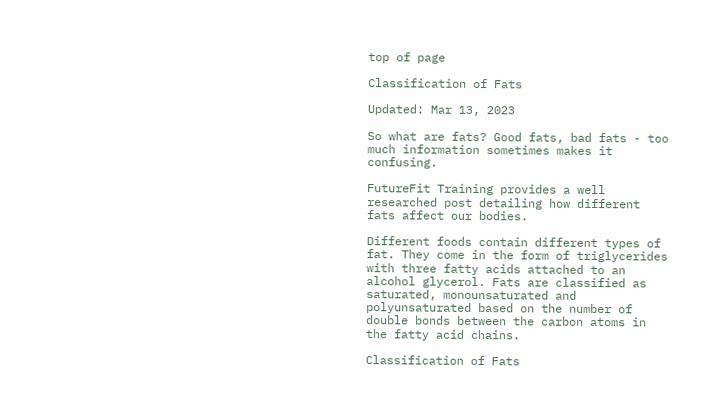top of page

Classification of Fats

Updated: Mar 13, 2023

So what are fats? Good fats, bad fats - too much information sometimes makes it confusing.

FutureFit Training provides a well researched post detailing how different fats affect our bodies.

Different foods contain different types of fat. They come in the form of triglycerides with three fatty acids attached to an alcohol glycerol. Fats are classified as saturated, monounsaturated and polyunsaturated based on the number of double bonds between the carbon atoms in the fatty acid chains.

Classification of Fats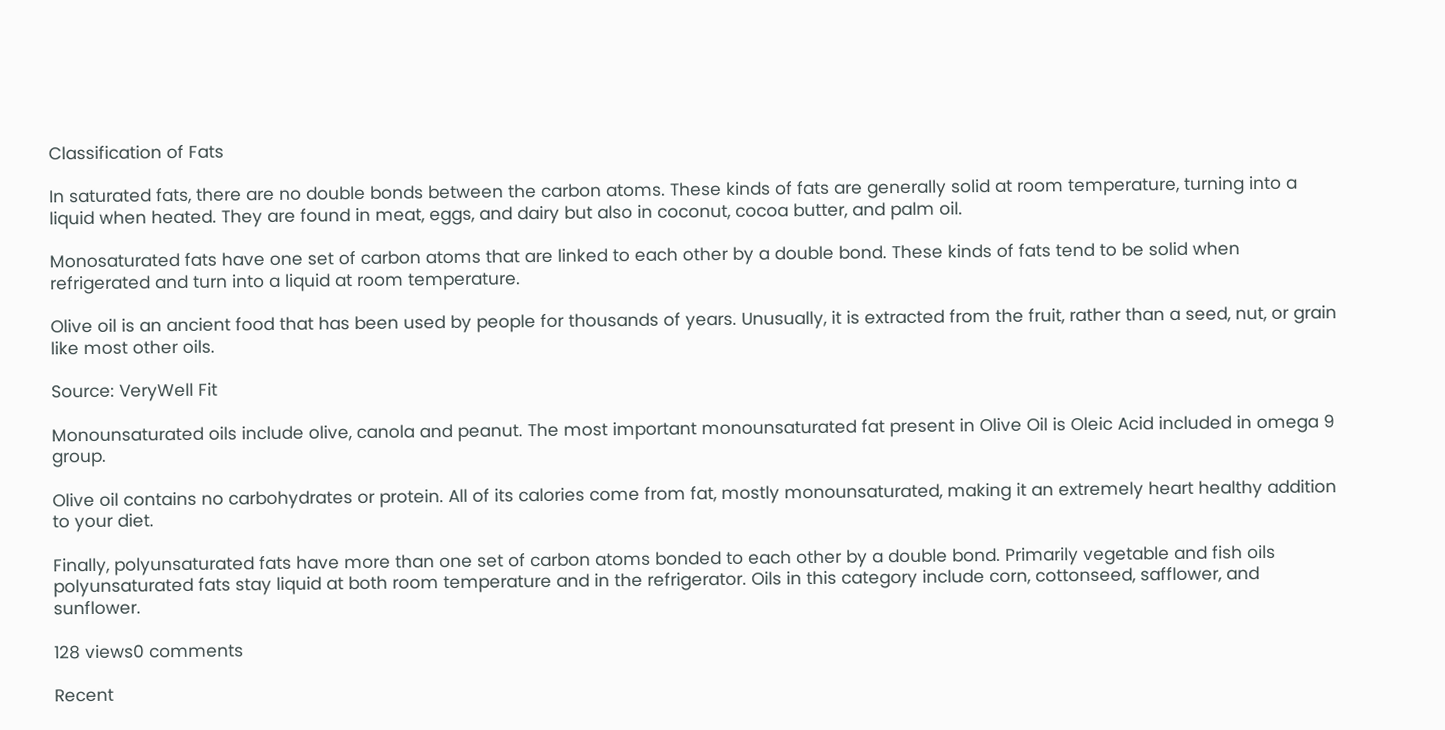Classification of Fats

In saturated fats, there are no double bonds between the carbon atoms. These kinds of fats are generally solid at room temperature, turning into a liquid when heated. They are found in meat, eggs, and dairy but also in coconut, cocoa butter, and palm oil.

Monosaturated fats have one set of carbon atoms that are linked to each other by a double bond. These kinds of fats tend to be solid when refrigerated and turn into a liquid at room temperature.

Olive oil is an ancient food that has been used by people for thousands of years. Unusually, it is extracted from the fruit, rather than a seed, nut, or grain like most other oils.

Source: VeryWell Fit

Monounsaturated oils include olive, canola and peanut. The most important monounsaturated fat present in Olive Oil is Oleic Acid included in omega 9 group.

Olive oil contains no carbohydrates or protein. All of its calories come from fat, mostly monounsaturated, making it an extremely heart healthy addition to your diet.

Finally, polyunsaturated fats have more than one set of carbon atoms bonded to each other by a double bond. Primarily vegetable and fish oils polyunsaturated fats stay liquid at both room temperature and in the refrigerator. Oils in this category include corn, cottonseed, safflower, and sunflower.

128 views0 comments

Recent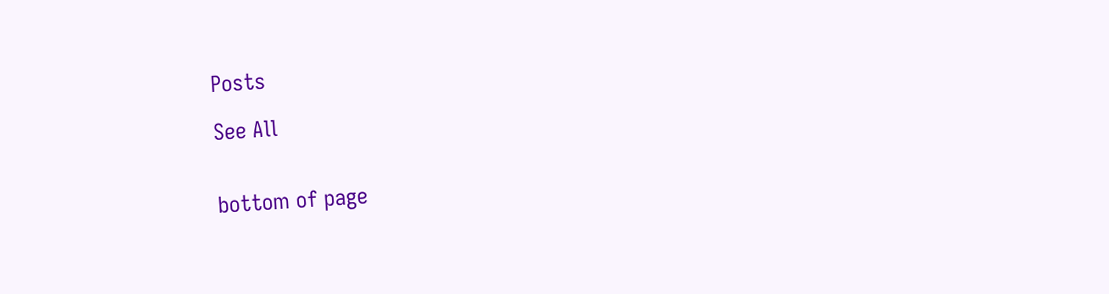Posts

See All


bottom of page